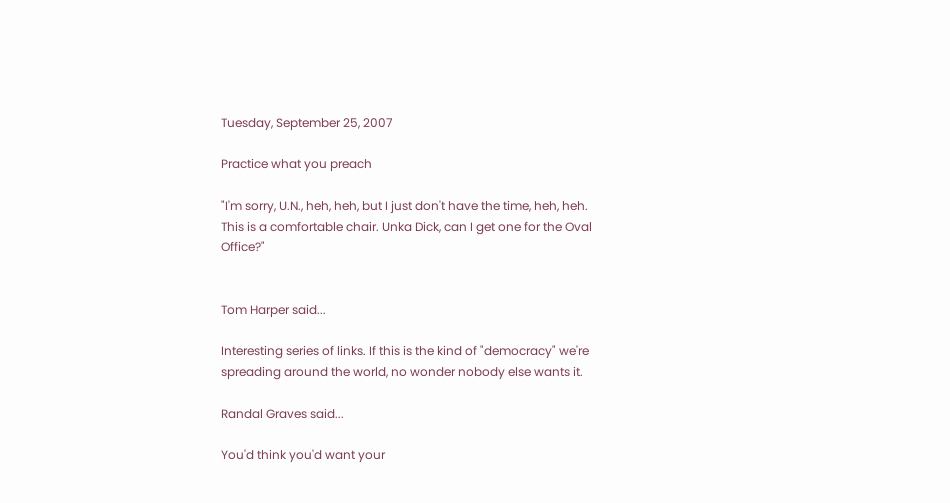Tuesday, September 25, 2007

Practice what you preach

"I'm sorry, U.N., heh, heh, but I just don't have the time, heh, heh. This is a comfortable chair. Unka Dick, can I get one for the Oval Office?"


Tom Harper said...

Interesting series of links. If this is the kind of "democracy" we're spreading around the world, no wonder nobody else wants it.

Randal Graves said...

You'd think you'd want your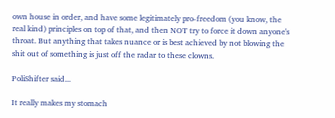own house in order, and have some legitimately pro-freedom (you know, the real kind) principles on top of that, and then NOT try to force it down anyone's throat. But anything that takes nuance or is best achieved by not blowing the shit out of something is just off the radar to these clowns.

PoliShifter said...

It really makes my stomach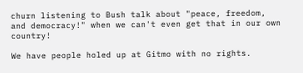churn listening to Bush talk about "peace, freedom, and democracy!" when we can't even get that in our own country!

We have people holed up at Gitmo with no rights.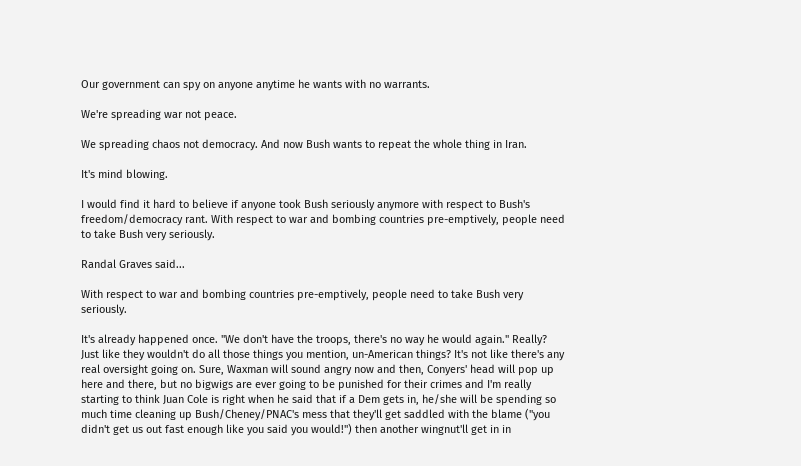Our government can spy on anyone anytime he wants with no warrants.

We're spreading war not peace.

We spreading chaos not democracy. And now Bush wants to repeat the whole thing in Iran.

It's mind blowing.

I would find it hard to believe if anyone took Bush seriously anymore with respect to Bush's freedom/democracy rant. With respect to war and bombing countries pre-emptively, people need to take Bush very seriously.

Randal Graves said...

With respect to war and bombing countries pre-emptively, people need to take Bush very seriously.

It's already happened once. "We don't have the troops, there's no way he would again." Really? Just like they wouldn't do all those things you mention, un-American things? It's not like there's any real oversight going on. Sure, Waxman will sound angry now and then, Conyers' head will pop up here and there, but no bigwigs are ever going to be punished for their crimes and I'm really starting to think Juan Cole is right when he said that if a Dem gets in, he/she will be spending so much time cleaning up Bush/Cheney/PNAC's mess that they'll get saddled with the blame ("you didn't get us out fast enough like you said you would!") then another wingnut'll get in in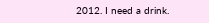2012. I need a drink.